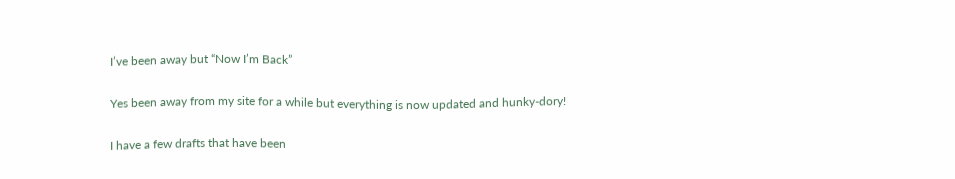I’ve been away but “Now I’m Back”

Yes been away from my site for a while but everything is now updated and hunky-dory!

I have a few drafts that have been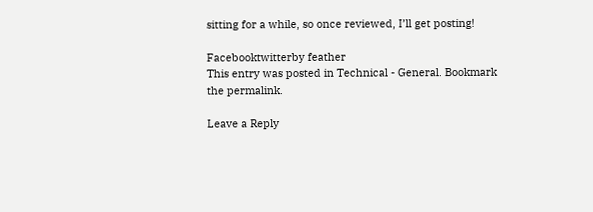sitting for a while, so once reviewed, I’ll get posting!

Facebooktwitterby feather
This entry was posted in Technical - General. Bookmark the permalink.

Leave a Reply